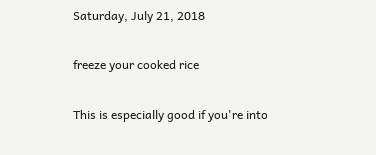Saturday, July 21, 2018

freeze your cooked rice

This is especially good if you're into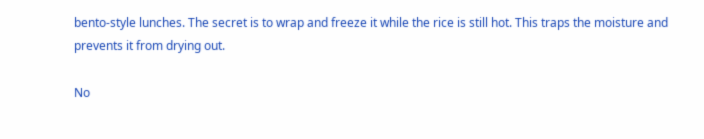bento-style lunches. The secret is to wrap and freeze it while the rice is still hot. This traps the moisture and prevents it from drying out.

No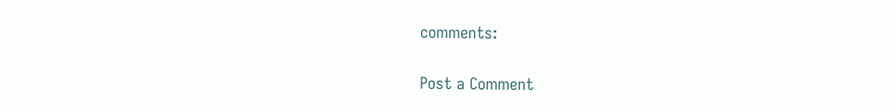comments:

Post a Comment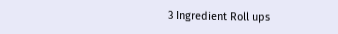3 Ingredient Roll ups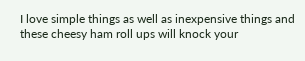I love simple things as well as inexpensive things and these cheesy ham roll ups will knock your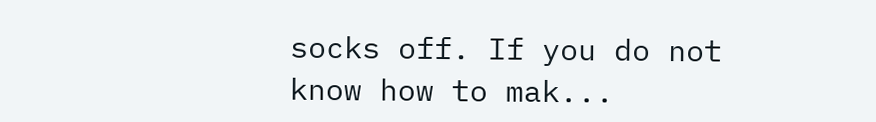socks off. If you do not know how to mak...